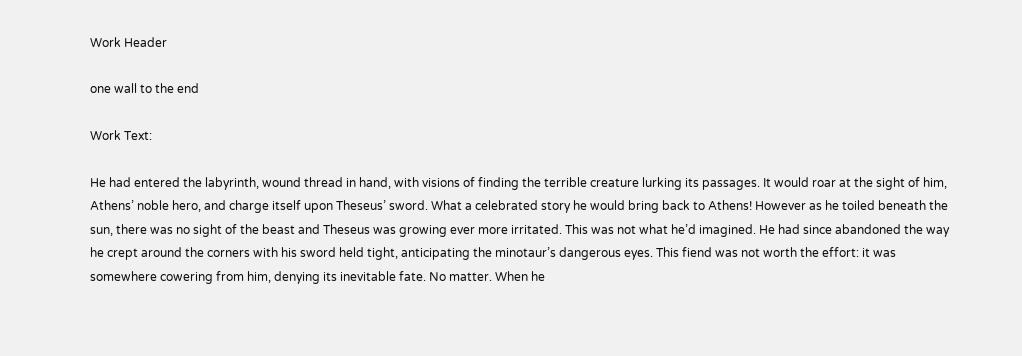Work Header

one wall to the end

Work Text:

He had entered the labyrinth, wound thread in hand, with visions of finding the terrible creature lurking its passages. It would roar at the sight of him, Athens’ noble hero, and charge itself upon Theseus’ sword. What a celebrated story he would bring back to Athens! However as he toiled beneath the sun, there was no sight of the beast and Theseus was growing ever more irritated. This was not what he’d imagined. He had since abandoned the way he crept around the corners with his sword held tight, anticipating the minotaur’s dangerous eyes. This fiend was not worth the effort: it was somewhere cowering from him, denying its inevitable fate. No matter. When he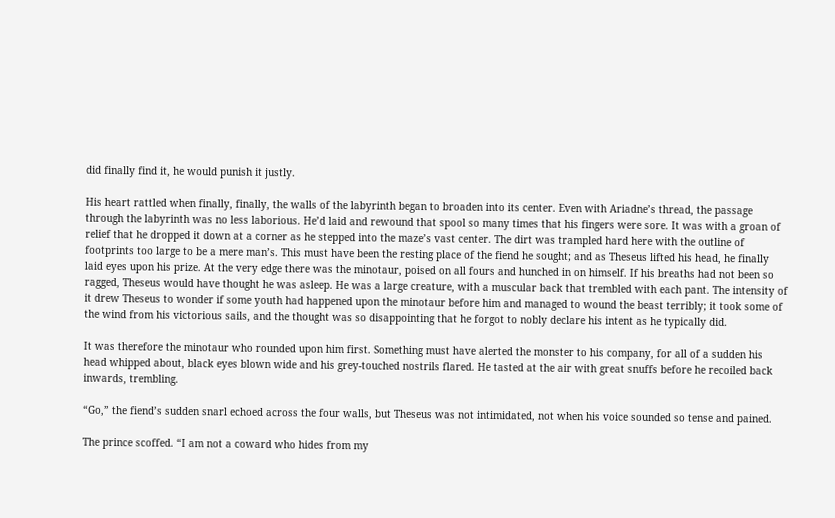did finally find it, he would punish it justly.

His heart rattled when finally, finally, the walls of the labyrinth began to broaden into its center. Even with Ariadne’s thread, the passage through the labyrinth was no less laborious. He’d laid and rewound that spool so many times that his fingers were sore. It was with a groan of relief that he dropped it down at a corner as he stepped into the maze’s vast center. The dirt was trampled hard here with the outline of footprints too large to be a mere man’s. This must have been the resting place of the fiend he sought; and as Theseus lifted his head, he finally laid eyes upon his prize. At the very edge there was the minotaur, poised on all fours and hunched in on himself. If his breaths had not been so ragged, Theseus would have thought he was asleep. He was a large creature, with a muscular back that trembled with each pant. The intensity of it drew Theseus to wonder if some youth had happened upon the minotaur before him and managed to wound the beast terribly; it took some of the wind from his victorious sails, and the thought was so disappointing that he forgot to nobly declare his intent as he typically did.

It was therefore the minotaur who rounded upon him first. Something must have alerted the monster to his company, for all of a sudden his head whipped about, black eyes blown wide and his grey-touched nostrils flared. He tasted at the air with great snuffs before he recoiled back inwards, trembling.

“Go,” the fiend’s sudden snarl echoed across the four walls, but Theseus was not intimidated, not when his voice sounded so tense and pained.

The prince scoffed. “I am not a coward who hides from my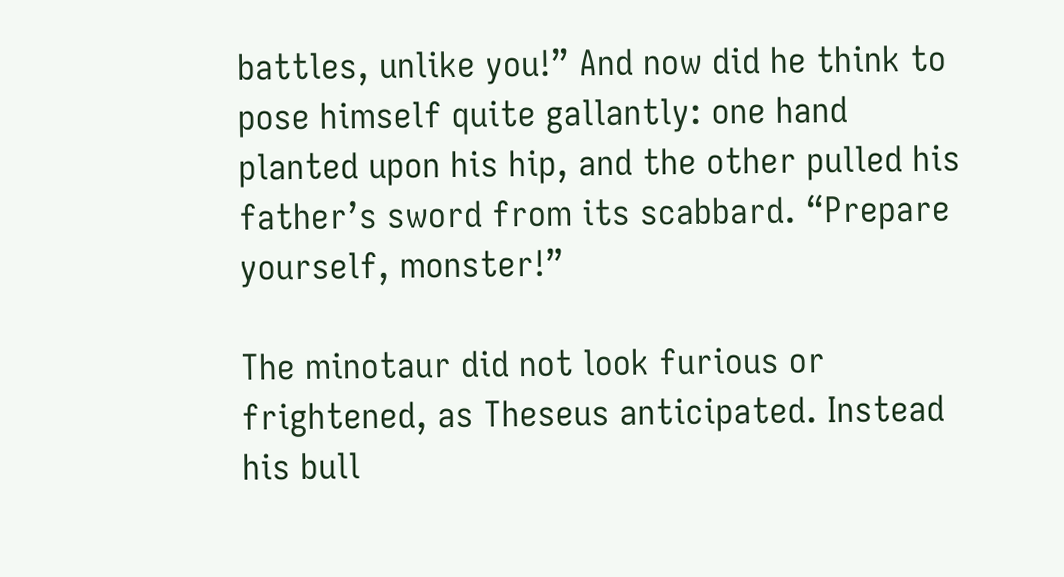battles, unlike you!” And now did he think to pose himself quite gallantly: one hand planted upon his hip, and the other pulled his father’s sword from its scabbard. “Prepare yourself, monster!”

The minotaur did not look furious or frightened, as Theseus anticipated. Instead his bull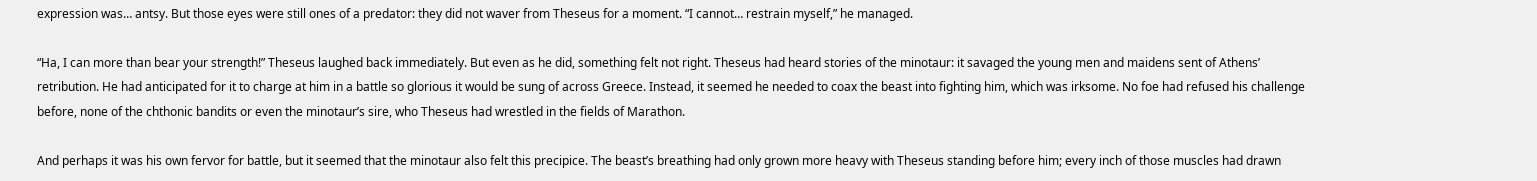expression was… antsy. But those eyes were still ones of a predator: they did not waver from Theseus for a moment. “I cannot… restrain myself,” he managed.

“Ha, I can more than bear your strength!” Theseus laughed back immediately. But even as he did, something felt not right. Theseus had heard stories of the minotaur: it savaged the young men and maidens sent of Athens’ retribution. He had anticipated for it to charge at him in a battle so glorious it would be sung of across Greece. Instead, it seemed he needed to coax the beast into fighting him, which was irksome. No foe had refused his challenge before, none of the chthonic bandits or even the minotaur’s sire, who Theseus had wrestled in the fields of Marathon.

And perhaps it was his own fervor for battle, but it seemed that the minotaur also felt this precipice. The beast’s breathing had only grown more heavy with Theseus standing before him; every inch of those muscles had drawn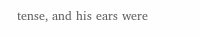tense, and his ears were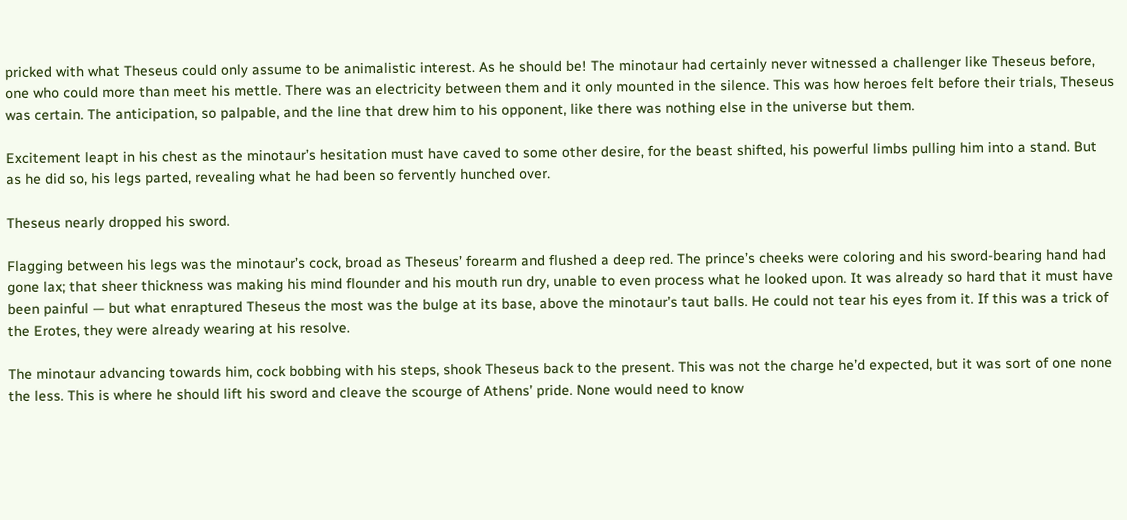pricked with what Theseus could only assume to be animalistic interest. As he should be! The minotaur had certainly never witnessed a challenger like Theseus before, one who could more than meet his mettle. There was an electricity between them and it only mounted in the silence. This was how heroes felt before their trials, Theseus was certain. The anticipation, so palpable, and the line that drew him to his opponent, like there was nothing else in the universe but them.

Excitement leapt in his chest as the minotaur’s hesitation must have caved to some other desire, for the beast shifted, his powerful limbs pulling him into a stand. But as he did so, his legs parted, revealing what he had been so fervently hunched over.

Theseus nearly dropped his sword.

Flagging between his legs was the minotaur’s cock, broad as Theseus’ forearm and flushed a deep red. The prince’s cheeks were coloring and his sword-bearing hand had gone lax; that sheer thickness was making his mind flounder and his mouth run dry, unable to even process what he looked upon. It was already so hard that it must have been painful — but what enraptured Theseus the most was the bulge at its base, above the minotaur’s taut balls. He could not tear his eyes from it. If this was a trick of the Erotes, they were already wearing at his resolve.

The minotaur advancing towards him, cock bobbing with his steps, shook Theseus back to the present. This was not the charge he’d expected, but it was sort of one none the less. This is where he should lift his sword and cleave the scourge of Athens’ pride. None would need to know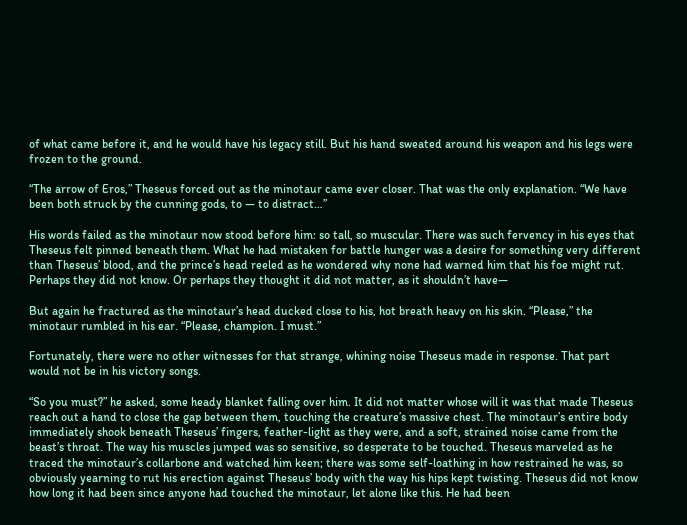of what came before it, and he would have his legacy still. But his hand sweated around his weapon and his legs were frozen to the ground.

“The arrow of Eros,” Theseus forced out as the minotaur came ever closer. That was the only explanation. “We have been both struck by the cunning gods, to — to distract…”

His words failed as the minotaur now stood before him: so tall, so muscular. There was such fervency in his eyes that Theseus felt pinned beneath them. What he had mistaken for battle hunger was a desire for something very different than Theseus’ blood, and the prince’s head reeled as he wondered why none had warned him that his foe might rut. Perhaps they did not know. Or perhaps they thought it did not matter, as it shouldn’t have—

But again he fractured as the minotaur’s head ducked close to his, hot breath heavy on his skin. “Please,” the minotaur rumbled in his ear. “Please, champion. I must.”

Fortunately, there were no other witnesses for that strange, whining noise Theseus made in response. That part would not be in his victory songs.

“So you must?” he asked, some heady blanket falling over him. It did not matter whose will it was that made Theseus reach out a hand to close the gap between them, touching the creature’s massive chest. The minotaur’s entire body immediately shook beneath Theseus’ fingers, feather-light as they were, and a soft, strained noise came from the beast’s throat. The way his muscles jumped was so sensitive, so desperate to be touched. Theseus marveled as he traced the minotaur’s collarbone and watched him keen; there was some self-loathing in how restrained he was, so obviously yearning to rut his erection against Theseus’ body with the way his hips kept twisting. Theseus did not know how long it had been since anyone had touched the minotaur, let alone like this. He had been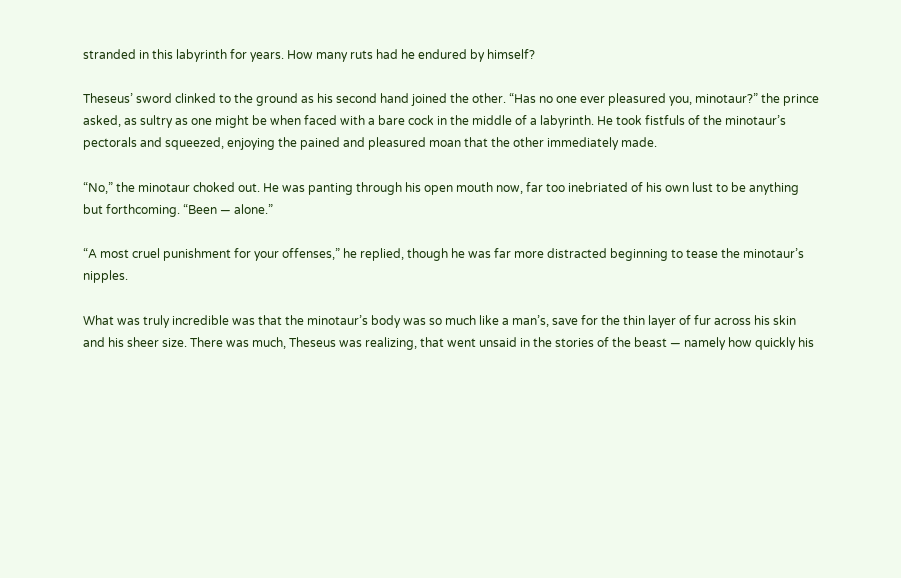stranded in this labyrinth for years. How many ruts had he endured by himself?

Theseus’ sword clinked to the ground as his second hand joined the other. “Has no one ever pleasured you, minotaur?” the prince asked, as sultry as one might be when faced with a bare cock in the middle of a labyrinth. He took fistfuls of the minotaur’s pectorals and squeezed, enjoying the pained and pleasured moan that the other immediately made.

“No,” the minotaur choked out. He was panting through his open mouth now, far too inebriated of his own lust to be anything but forthcoming. “Been — alone.”

“A most cruel punishment for your offenses,” he replied, though he was far more distracted beginning to tease the minotaur’s nipples.

What was truly incredible was that the minotaur’s body was so much like a man’s, save for the thin layer of fur across his skin and his sheer size. There was much, Theseus was realizing, that went unsaid in the stories of the beast — namely how quickly his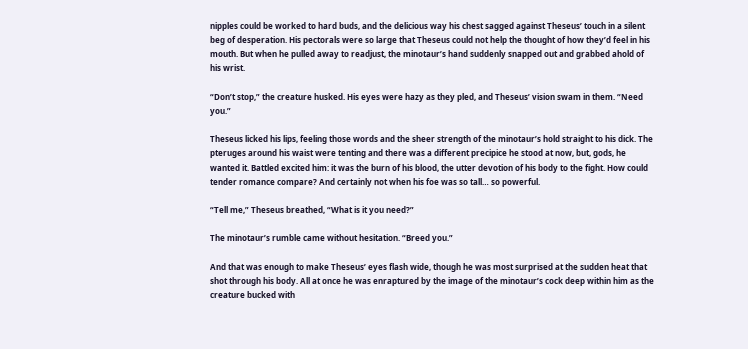nipples could be worked to hard buds, and the delicious way his chest sagged against Theseus’ touch in a silent beg of desperation. His pectorals were so large that Theseus could not help the thought of how they’d feel in his mouth. But when he pulled away to readjust, the minotaur’s hand suddenly snapped out and grabbed ahold of his wrist.

“Don’t stop,” the creature husked. His eyes were hazy as they pled, and Theseus’ vision swam in them. “Need you.”

Theseus licked his lips, feeling those words and the sheer strength of the minotaur’s hold straight to his dick. The pteruges around his waist were tenting and there was a different precipice he stood at now, but, gods, he wanted it. Battled excited him: it was the burn of his blood, the utter devotion of his body to the fight. How could tender romance compare? And certainly not when his foe was so tall… so powerful.

“Tell me,” Theseus breathed, “What is it you need?”

The minotaur’s rumble came without hesitation. “Breed you.”

And that was enough to make Theseus’ eyes flash wide, though he was most surprised at the sudden heat that shot through his body. All at once he was enraptured by the image of the minotaur’s cock deep within him as the creature bucked with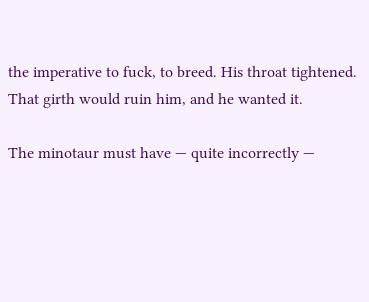the imperative to fuck, to breed. His throat tightened. That girth would ruin him, and he wanted it.

The minotaur must have — quite incorrectly —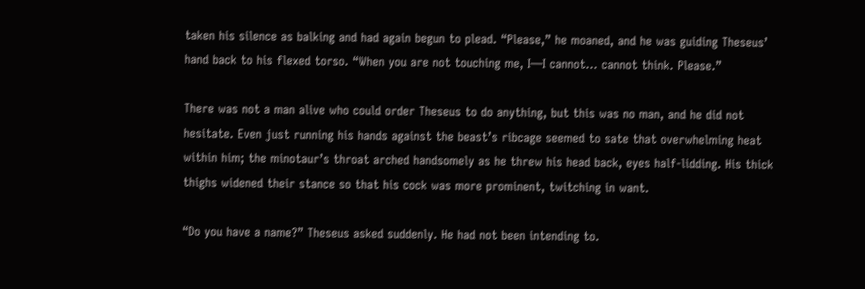taken his silence as balking and had again begun to plead. “Please,” he moaned, and he was guiding Theseus’ hand back to his flexed torso. “When you are not touching me, I—I cannot… cannot think. Please.”

There was not a man alive who could order Theseus to do anything, but this was no man, and he did not hesitate. Even just running his hands against the beast’s ribcage seemed to sate that overwhelming heat within him; the minotaur’s throat arched handsomely as he threw his head back, eyes half-lidding. His thick thighs widened their stance so that his cock was more prominent, twitching in want.

“Do you have a name?” Theseus asked suddenly. He had not been intending to.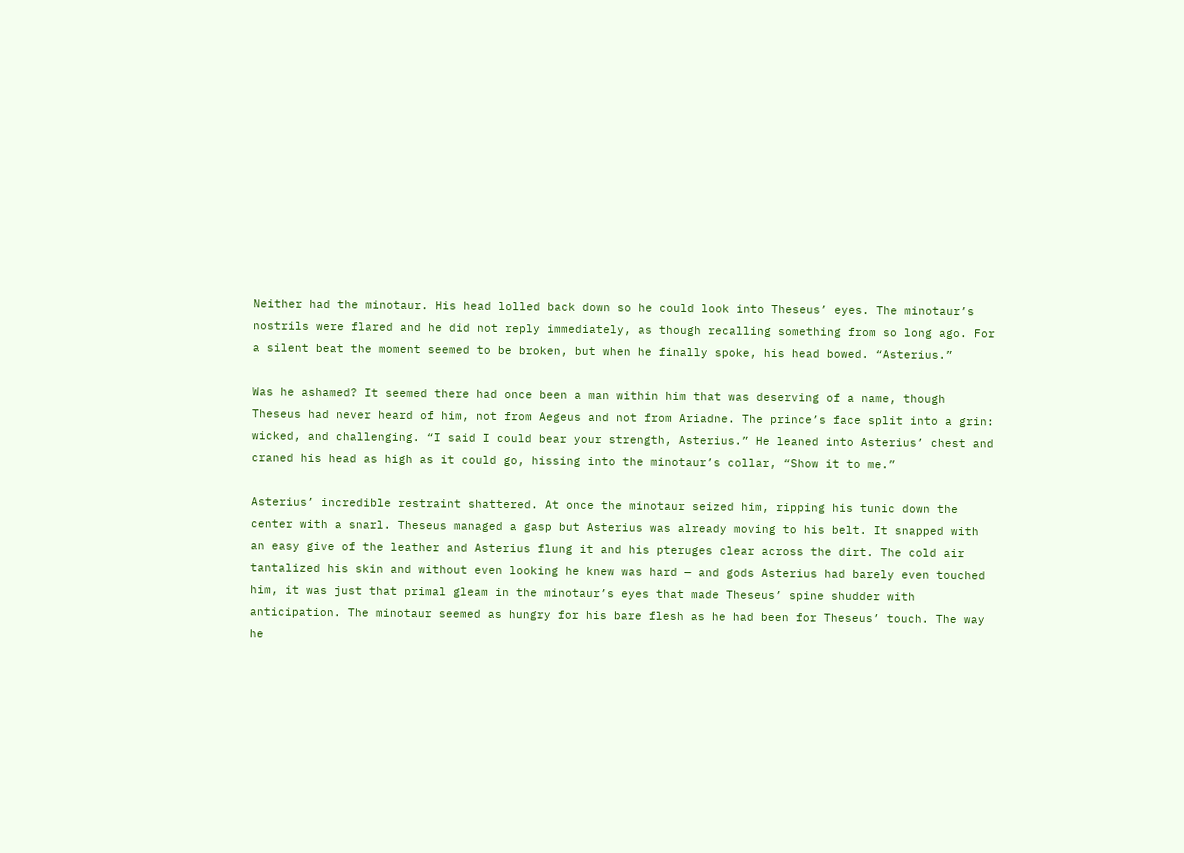Neither had the minotaur. His head lolled back down so he could look into Theseus’ eyes. The minotaur’s nostrils were flared and he did not reply immediately, as though recalling something from so long ago. For a silent beat the moment seemed to be broken, but when he finally spoke, his head bowed. “Asterius.”

Was he ashamed? It seemed there had once been a man within him that was deserving of a name, though Theseus had never heard of him, not from Aegeus and not from Ariadne. The prince’s face split into a grin: wicked, and challenging. “I said I could bear your strength, Asterius.” He leaned into Asterius’ chest and craned his head as high as it could go, hissing into the minotaur’s collar, “Show it to me.”

Asterius’ incredible restraint shattered. At once the minotaur seized him, ripping his tunic down the center with a snarl. Theseus managed a gasp but Asterius was already moving to his belt. It snapped with an easy give of the leather and Asterius flung it and his pteruges clear across the dirt. The cold air tantalized his skin and without even looking he knew was hard — and gods Asterius had barely even touched him, it was just that primal gleam in the minotaur’s eyes that made Theseus’ spine shudder with anticipation. The minotaur seemed as hungry for his bare flesh as he had been for Theseus’ touch. The way he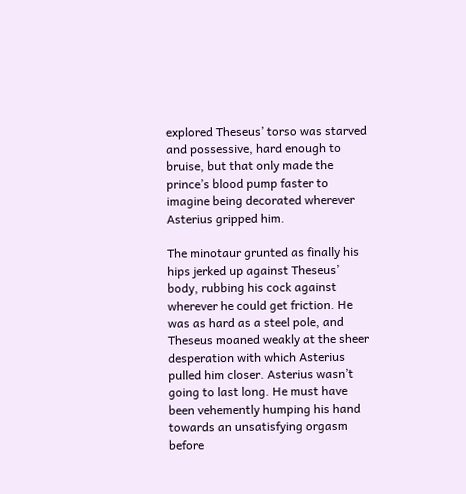explored Theseus’ torso was starved and possessive, hard enough to bruise, but that only made the prince’s blood pump faster to imagine being decorated wherever Asterius gripped him.

The minotaur grunted as finally his hips jerked up against Theseus’ body, rubbing his cock against wherever he could get friction. He was as hard as a steel pole, and Theseus moaned weakly at the sheer desperation with which Asterius pulled him closer. Asterius wasn’t going to last long. He must have been vehemently humping his hand towards an unsatisfying orgasm before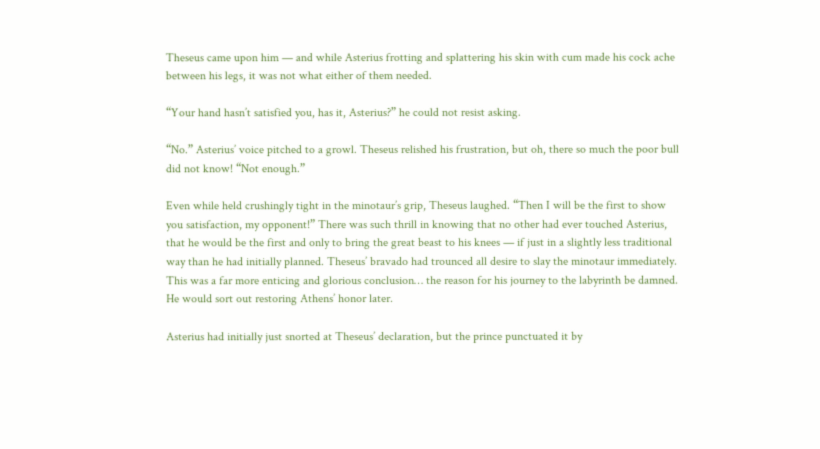Theseus came upon him — and while Asterius frotting and splattering his skin with cum made his cock ache between his legs, it was not what either of them needed.

“Your hand hasn’t satisfied you, has it, Asterius?” he could not resist asking.

“No.” Asterius’ voice pitched to a growl. Theseus relished his frustration, but oh, there so much the poor bull did not know! “Not enough.”

Even while held crushingly tight in the minotaur’s grip, Theseus laughed. “Then I will be the first to show you satisfaction, my opponent!” There was such thrill in knowing that no other had ever touched Asterius, that he would be the first and only to bring the great beast to his knees — if just in a slightly less traditional way than he had initially planned. Theseus’ bravado had trounced all desire to slay the minotaur immediately. This was a far more enticing and glorious conclusion… the reason for his journey to the labyrinth be damned. He would sort out restoring Athens’ honor later.

Asterius had initially just snorted at Theseus’ declaration, but the prince punctuated it by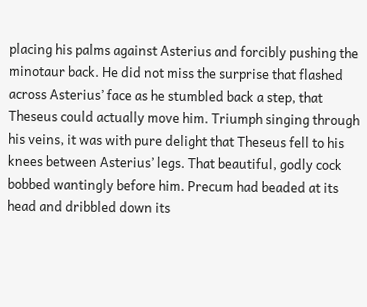placing his palms against Asterius and forcibly pushing the minotaur back. He did not miss the surprise that flashed across Asterius’ face as he stumbled back a step, that Theseus could actually move him. Triumph singing through his veins, it was with pure delight that Theseus fell to his knees between Asterius’ legs. That beautiful, godly cock bobbed wantingly before him. Precum had beaded at its head and dribbled down its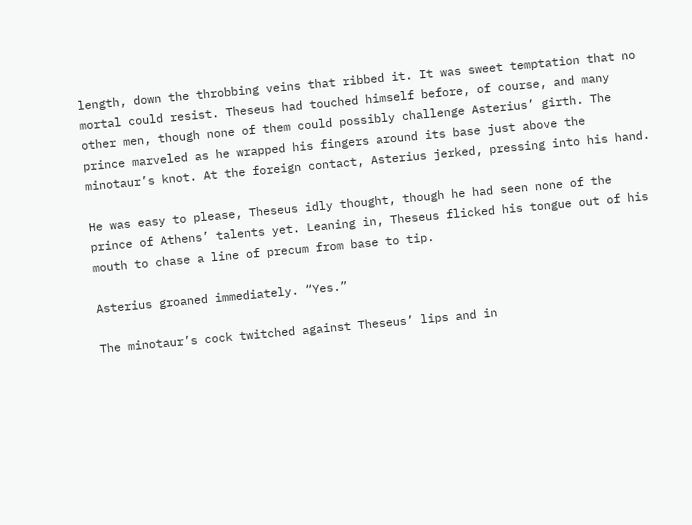length, down the throbbing veins that ribbed it. It was sweet temptation that no mortal could resist. Theseus had touched himself before, of course, and many other men, though none of them could possibly challenge Asterius’ girth. The prince marveled as he wrapped his fingers around its base just above the minotaur’s knot. At the foreign contact, Asterius jerked, pressing into his hand.

He was easy to please, Theseus idly thought, though he had seen none of the prince of Athens’ talents yet. Leaning in, Theseus flicked his tongue out of his mouth to chase a line of precum from base to tip.

Asterius groaned immediately. “Yes.”

The minotaur’s cock twitched against Theseus’ lips and in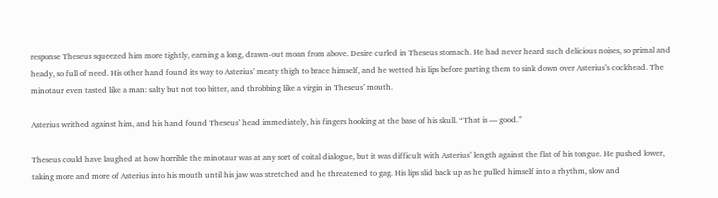response Theseus squeezed him more tightly, earning a long, drawn-out moan from above. Desire curled in Theseus stomach. He had never heard such delicious noises, so primal and heady, so full of need. His other hand found its way to Asterius’ meaty thigh to brace himself, and he wetted his lips before parting them to sink down over Asterius’s cockhead. The minotaur even tasted like a man: salty but not too bitter, and throbbing like a virgin in Theseus’ mouth.

Asterius writhed against him, and his hand found Theseus’ head immediately, his fingers hooking at the base of his skull. “That is — good.”

Theseus could have laughed at how horrible the minotaur was at any sort of coital dialogue, but it was difficult with Asterius’ length against the flat of his tongue. He pushed lower, taking more and more of Asterius into his mouth until his jaw was stretched and he threatened to gag. His lips slid back up as he pulled himself into a rhythm, slow and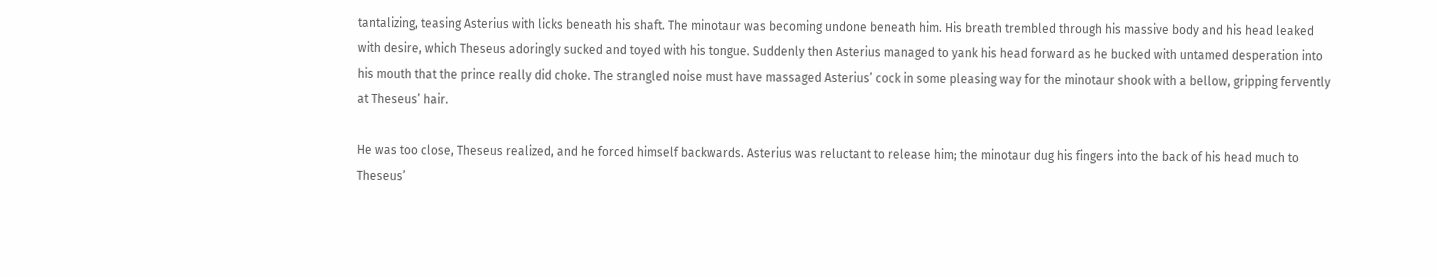tantalizing, teasing Asterius with licks beneath his shaft. The minotaur was becoming undone beneath him. His breath trembled through his massive body and his head leaked with desire, which Theseus adoringly sucked and toyed with his tongue. Suddenly then Asterius managed to yank his head forward as he bucked with untamed desperation into his mouth that the prince really did choke. The strangled noise must have massaged Asterius’ cock in some pleasing way for the minotaur shook with a bellow, gripping fervently at Theseus’ hair.

He was too close, Theseus realized, and he forced himself backwards. Asterius was reluctant to release him; the minotaur dug his fingers into the back of his head much to Theseus’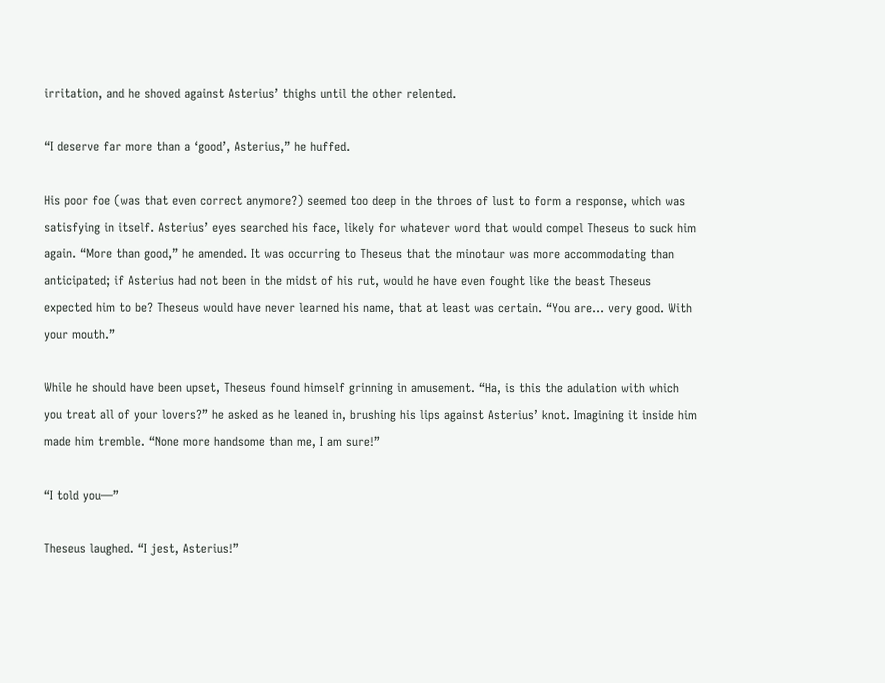irritation, and he shoved against Asterius’ thighs until the other relented.

“I deserve far more than a ‘good’, Asterius,” he huffed.

His poor foe (was that even correct anymore?) seemed too deep in the throes of lust to form a response, which was satisfying in itself. Asterius’ eyes searched his face, likely for whatever word that would compel Theseus to suck him again. “More than good,” he amended. It was occurring to Theseus that the minotaur was more accommodating than anticipated; if Asterius had not been in the midst of his rut, would he have even fought like the beast Theseus expected him to be? Theseus would have never learned his name, that at least was certain. “You are… very good. With your mouth.”

While he should have been upset, Theseus found himself grinning in amusement. “Ha, is this the adulation with which you treat all of your lovers?” he asked as he leaned in, brushing his lips against Asterius’ knot. Imagining it inside him made him tremble. “None more handsome than me, I am sure!”

“I told you—”

Theseus laughed. “I jest, Asterius!”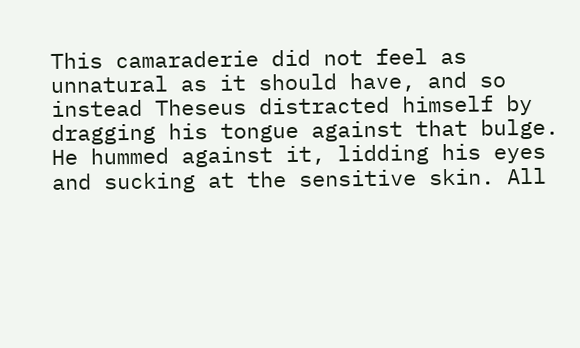This camaraderie did not feel as unnatural as it should have, and so instead Theseus distracted himself by dragging his tongue against that bulge. He hummed against it, lidding his eyes and sucking at the sensitive skin. All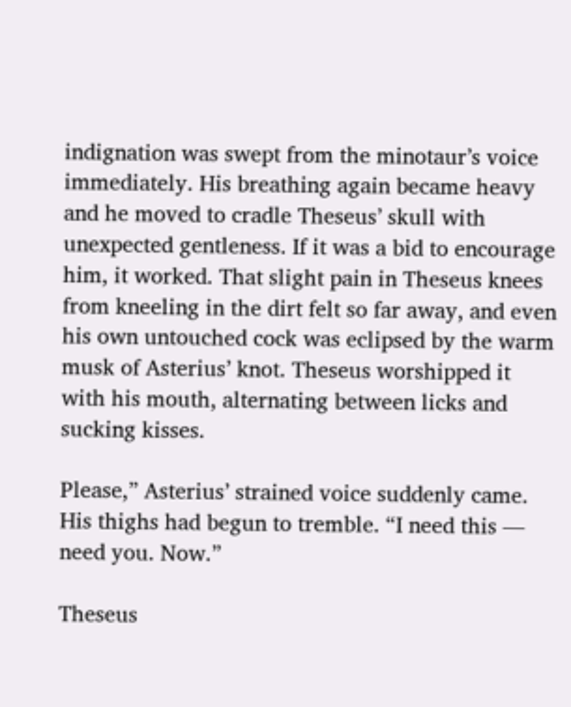indignation was swept from the minotaur’s voice immediately. His breathing again became heavy and he moved to cradle Theseus’ skull with unexpected gentleness. If it was a bid to encourage him, it worked. That slight pain in Theseus knees from kneeling in the dirt felt so far away, and even his own untouched cock was eclipsed by the warm musk of Asterius’ knot. Theseus worshipped it with his mouth, alternating between licks and sucking kisses.

Please,” Asterius’ strained voice suddenly came. His thighs had begun to tremble. “I need this — need you. Now.”

Theseus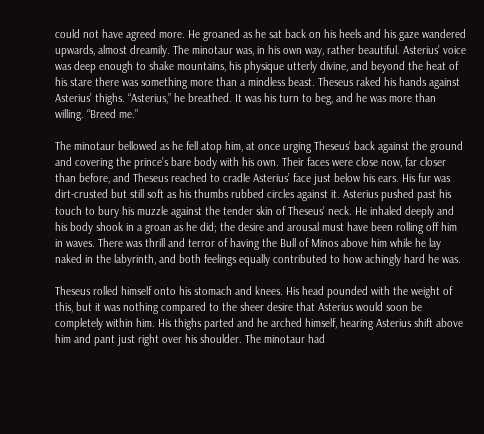could not have agreed more. He groaned as he sat back on his heels and his gaze wandered upwards, almost dreamily. The minotaur was, in his own way, rather beautiful. Asterius’ voice was deep enough to shake mountains, his physique utterly divine, and beyond the heat of his stare there was something more than a mindless beast. Theseus raked his hands against Asterius’ thighs. “Asterius,” he breathed. It was his turn to beg, and he was more than willing. “Breed me.”

The minotaur bellowed as he fell atop him, at once urging Theseus’ back against the ground and covering the prince’s bare body with his own. Their faces were close now, far closer than before, and Theseus reached to cradle Asterius’ face just below his ears. His fur was dirt-crusted but still soft as his thumbs rubbed circles against it. Asterius pushed past his touch to bury his muzzle against the tender skin of Theseus’ neck. He inhaled deeply and his body shook in a groan as he did; the desire and arousal must have been rolling off him in waves. There was thrill and terror of having the Bull of Minos above him while he lay naked in the labyrinth, and both feelings equally contributed to how achingly hard he was.

Theseus rolled himself onto his stomach and knees. His head pounded with the weight of this, but it was nothing compared to the sheer desire that Asterius would soon be completely within him. His thighs parted and he arched himself, hearing Asterius shift above him and pant just right over his shoulder. The minotaur had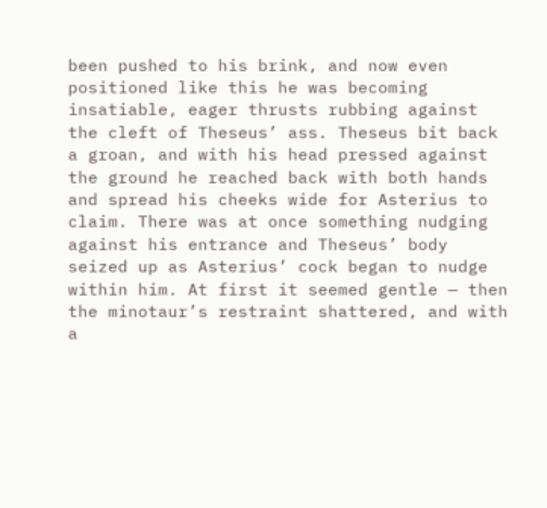been pushed to his brink, and now even positioned like this he was becoming insatiable, eager thrusts rubbing against the cleft of Theseus’ ass. Theseus bit back a groan, and with his head pressed against the ground he reached back with both hands and spread his cheeks wide for Asterius to claim. There was at once something nudging against his entrance and Theseus’ body seized up as Asterius’ cock began to nudge within him. At first it seemed gentle — then the minotaur’s restraint shattered, and with a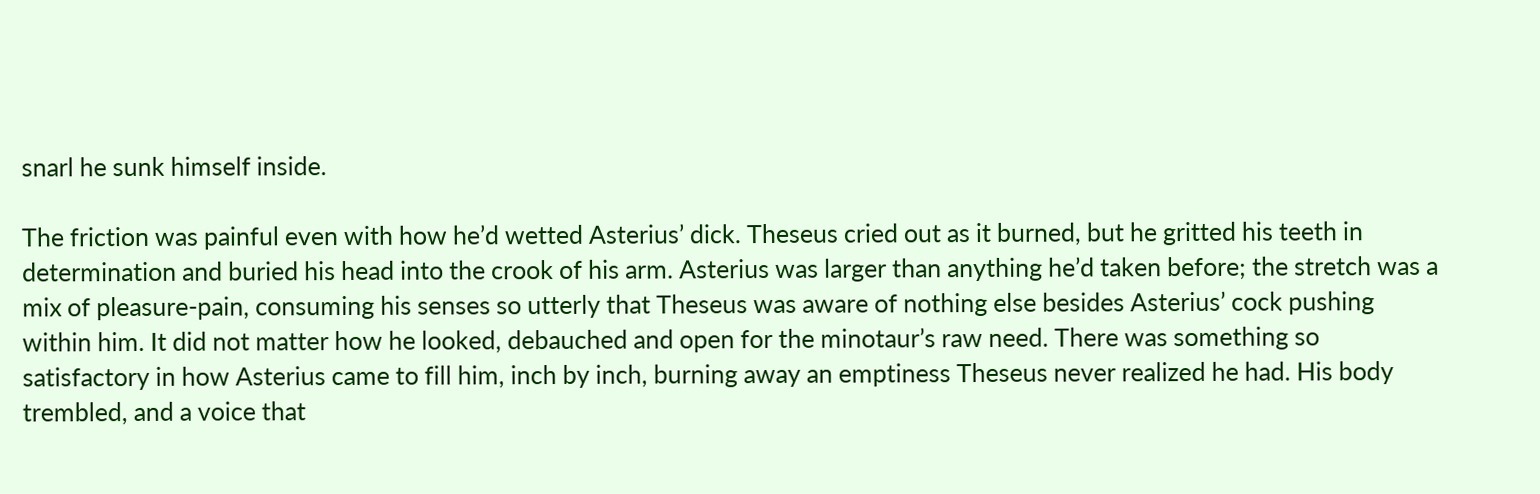snarl he sunk himself inside.

The friction was painful even with how he’d wetted Asterius’ dick. Theseus cried out as it burned, but he gritted his teeth in determination and buried his head into the crook of his arm. Asterius was larger than anything he’d taken before; the stretch was a mix of pleasure-pain, consuming his senses so utterly that Theseus was aware of nothing else besides Asterius’ cock pushing within him. It did not matter how he looked, debauched and open for the minotaur’s raw need. There was something so satisfactory in how Asterius came to fill him, inch by inch, burning away an emptiness Theseus never realized he had. His body trembled, and a voice that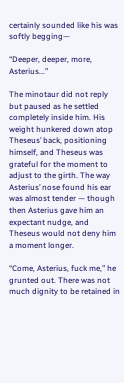certainly sounded like his was softly begging—

“Deeper, deeper, more, Asterius...”

The minotaur did not reply but paused as he settled completely inside him. His weight hunkered down atop Theseus’ back, positioning himself, and Theseus was grateful for the moment to adjust to the girth. The way Asterius’ nose found his ear was almost tender — though then Asterius gave him an expectant nudge, and Theseus would not deny him a moment longer.

“Come, Asterius, fuck me,” he grunted out. There was not much dignity to be retained in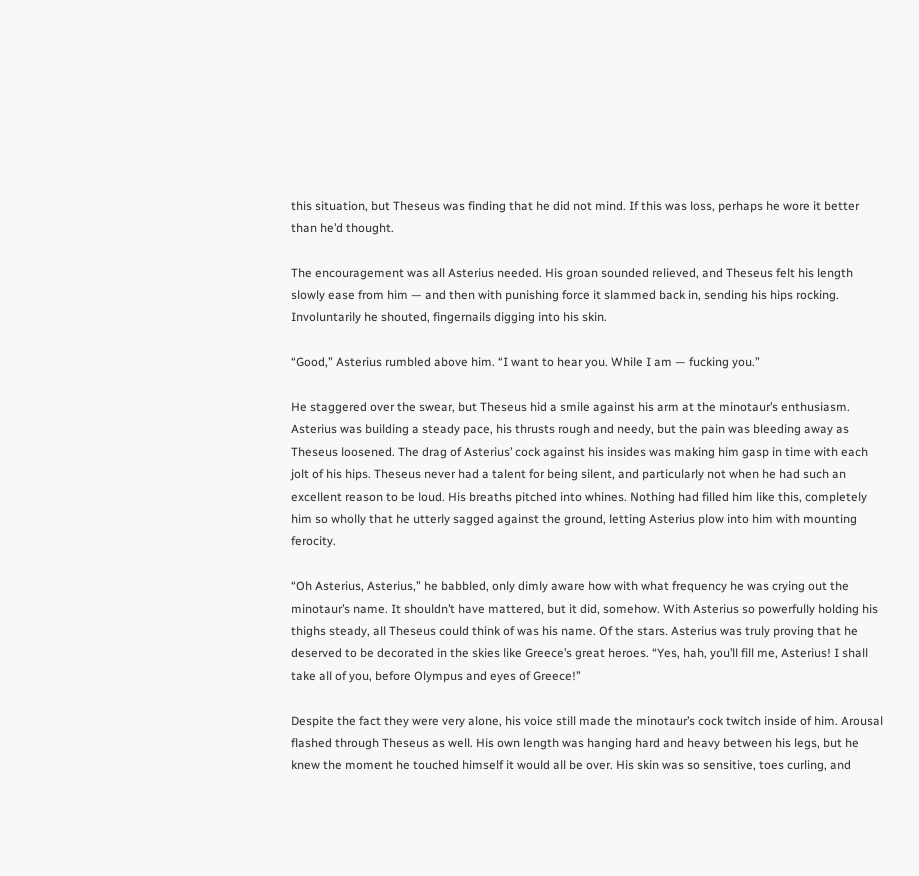this situation, but Theseus was finding that he did not mind. If this was loss, perhaps he wore it better than he’d thought.

The encouragement was all Asterius needed. His groan sounded relieved, and Theseus felt his length slowly ease from him — and then with punishing force it slammed back in, sending his hips rocking. Involuntarily he shouted, fingernails digging into his skin.

“Good,” Asterius rumbled above him. “I want to hear you. While I am — fucking you.”

He staggered over the swear, but Theseus hid a smile against his arm at the minotaur’s enthusiasm. Asterius was building a steady pace, his thrusts rough and needy, but the pain was bleeding away as Theseus loosened. The drag of Asterius’ cock against his insides was making him gasp in time with each jolt of his hips. Theseus never had a talent for being silent, and particularly not when he had such an excellent reason to be loud. His breaths pitched into whines. Nothing had filled him like this, completely him so wholly that he utterly sagged against the ground, letting Asterius plow into him with mounting ferocity.

“Oh Asterius, Asterius,” he babbled, only dimly aware how with what frequency he was crying out the minotaur’s name. It shouldn’t have mattered, but it did, somehow. With Asterius so powerfully holding his thighs steady, all Theseus could think of was his name. Of the stars. Asterius was truly proving that he deserved to be decorated in the skies like Greece’s great heroes. “Yes, hah, you’ll fill me, Asterius! I shall take all of you, before Olympus and eyes of Greece!”

Despite the fact they were very alone, his voice still made the minotaur’s cock twitch inside of him. Arousal flashed through Theseus as well. His own length was hanging hard and heavy between his legs, but he knew the moment he touched himself it would all be over. His skin was so sensitive, toes curling, and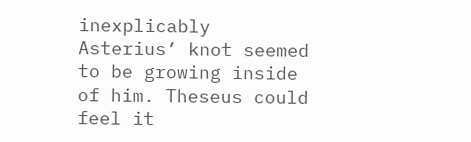inexplicably Asterius’ knot seemed to be growing inside of him. Theseus could feel it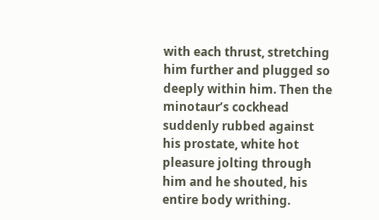with each thrust, stretching him further and plugged so deeply within him. Then the minotaur’s cockhead suddenly rubbed against his prostate, white hot pleasure jolting through him and he shouted, his entire body writhing.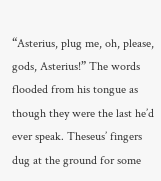“Asterius, plug me, oh, please, gods, Asterius!” The words flooded from his tongue as though they were the last he’d ever speak. Theseus’ fingers dug at the ground for some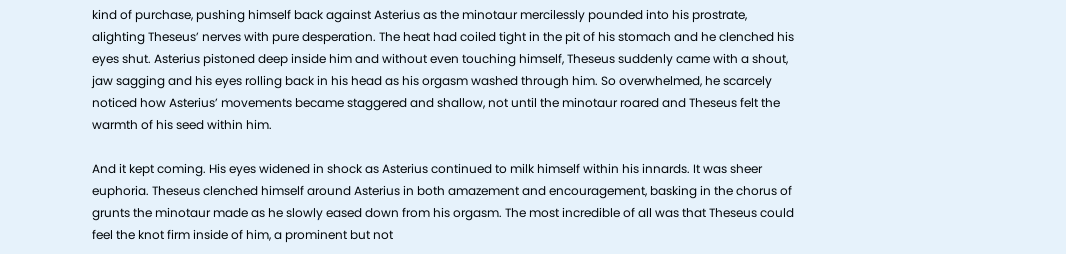kind of purchase, pushing himself back against Asterius as the minotaur mercilessly pounded into his prostrate, alighting Theseus’ nerves with pure desperation. The heat had coiled tight in the pit of his stomach and he clenched his eyes shut. Asterius pistoned deep inside him and without even touching himself, Theseus suddenly came with a shout, jaw sagging and his eyes rolling back in his head as his orgasm washed through him. So overwhelmed, he scarcely noticed how Asterius’ movements became staggered and shallow, not until the minotaur roared and Theseus felt the warmth of his seed within him.

And it kept coming. His eyes widened in shock as Asterius continued to milk himself within his innards. It was sheer euphoria. Theseus clenched himself around Asterius in both amazement and encouragement, basking in the chorus of grunts the minotaur made as he slowly eased down from his orgasm. The most incredible of all was that Theseus could feel the knot firm inside of him, a prominent but not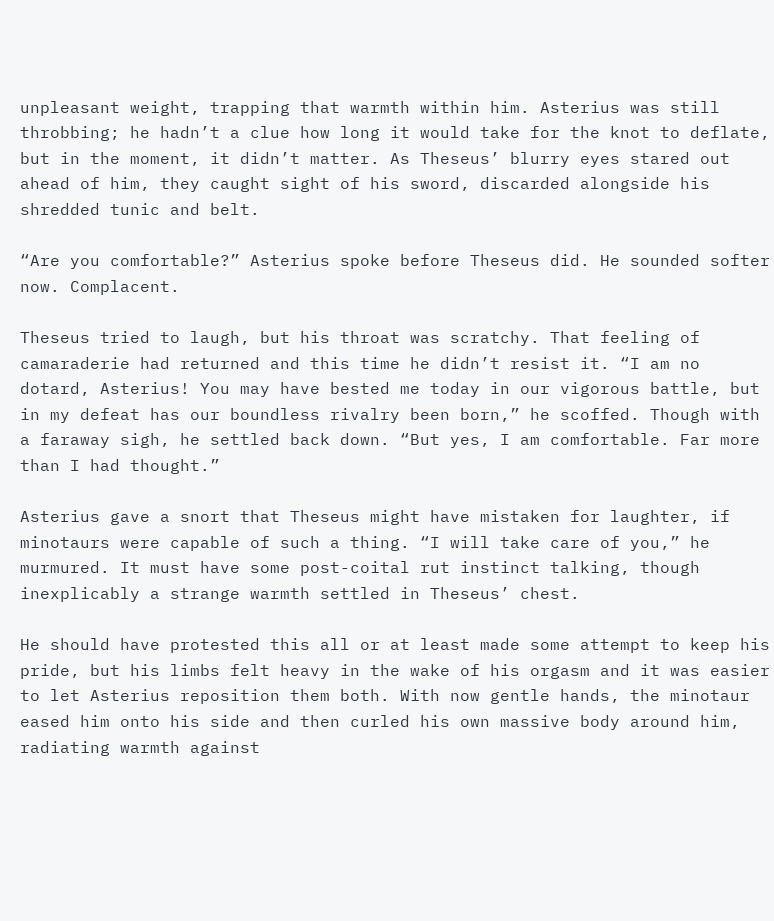unpleasant weight, trapping that warmth within him. Asterius was still throbbing; he hadn’t a clue how long it would take for the knot to deflate, but in the moment, it didn’t matter. As Theseus’ blurry eyes stared out ahead of him, they caught sight of his sword, discarded alongside his shredded tunic and belt.

“Are you comfortable?” Asterius spoke before Theseus did. He sounded softer now. Complacent.

Theseus tried to laugh, but his throat was scratchy. That feeling of camaraderie had returned and this time he didn’t resist it. “I am no dotard, Asterius! You may have bested me today in our vigorous battle, but in my defeat has our boundless rivalry been born,” he scoffed. Though with a faraway sigh, he settled back down. “But yes, I am comfortable. Far more than I had thought.”

Asterius gave a snort that Theseus might have mistaken for laughter, if minotaurs were capable of such a thing. “I will take care of you,” he murmured. It must have some post-coital rut instinct talking, though inexplicably a strange warmth settled in Theseus’ chest.

He should have protested this all or at least made some attempt to keep his pride, but his limbs felt heavy in the wake of his orgasm and it was easier to let Asterius reposition them both. With now gentle hands, the minotaur eased him onto his side and then curled his own massive body around him, radiating warmth against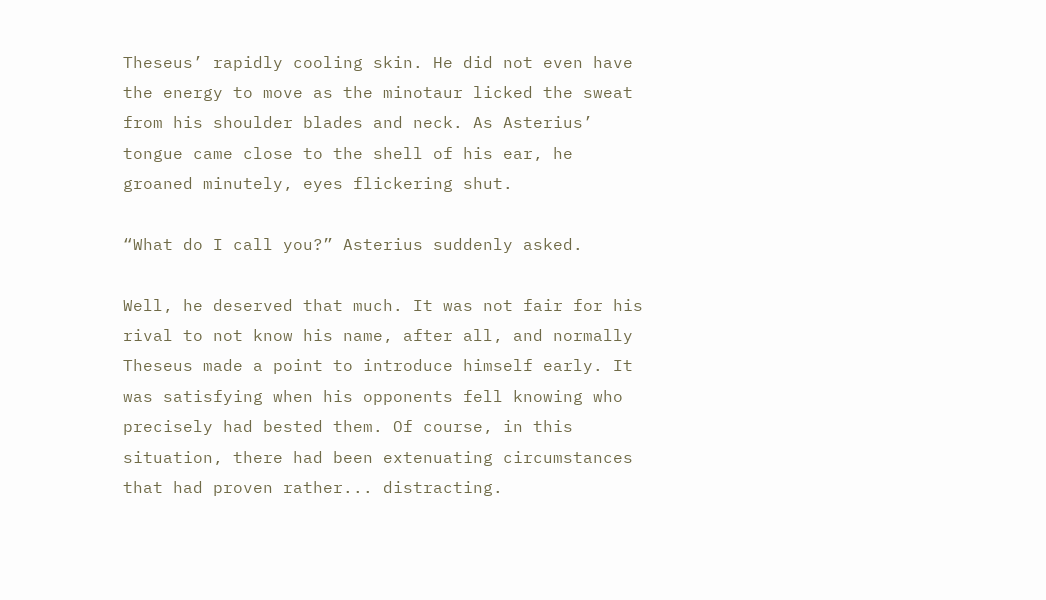Theseus’ rapidly cooling skin. He did not even have the energy to move as the minotaur licked the sweat from his shoulder blades and neck. As Asterius’ tongue came close to the shell of his ear, he groaned minutely, eyes flickering shut.

“What do I call you?” Asterius suddenly asked.

Well, he deserved that much. It was not fair for his rival to not know his name, after all, and normally Theseus made a point to introduce himself early. It was satisfying when his opponents fell knowing who precisely had bested them. Of course, in this situation, there had been extenuating circumstances that had proven rather... distracting.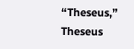“Theseus,” Theseus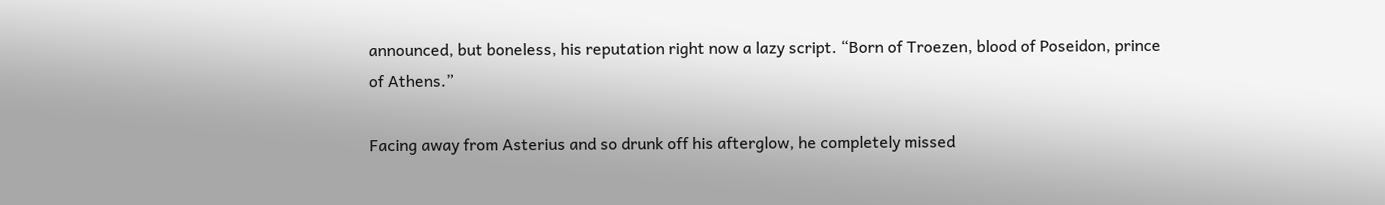announced, but boneless, his reputation right now a lazy script. “Born of Troezen, blood of Poseidon, prince of Athens.”

Facing away from Asterius and so drunk off his afterglow, he completely missed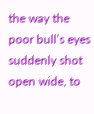the way the poor bull’s eyes suddenly shot open wide, to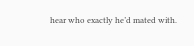hear who exactly he’d mated with.